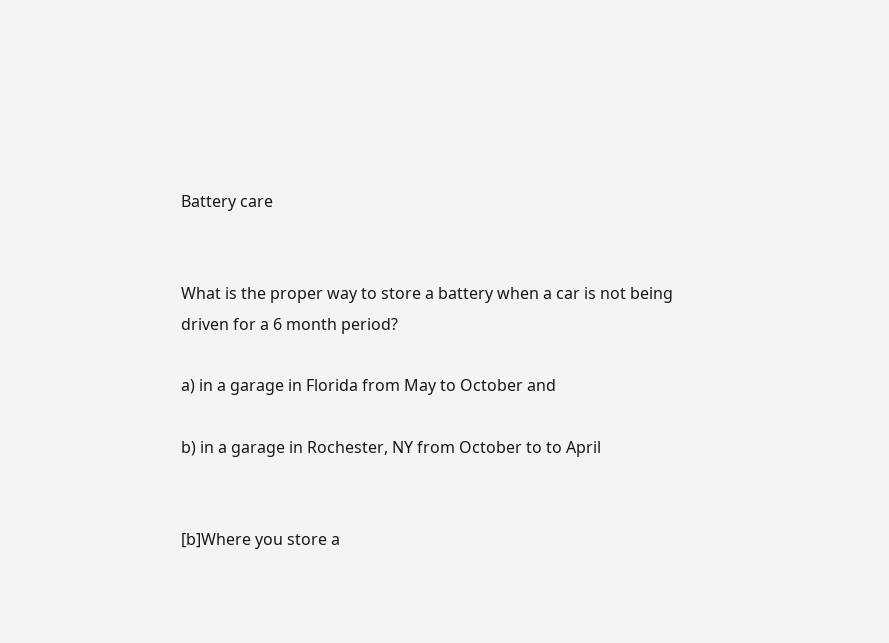Battery care


What is the proper way to store a battery when a car is not being driven for a 6 month period?

a) in a garage in Florida from May to October and

b) in a garage in Rochester, NY from October to to April


[b]Where you store a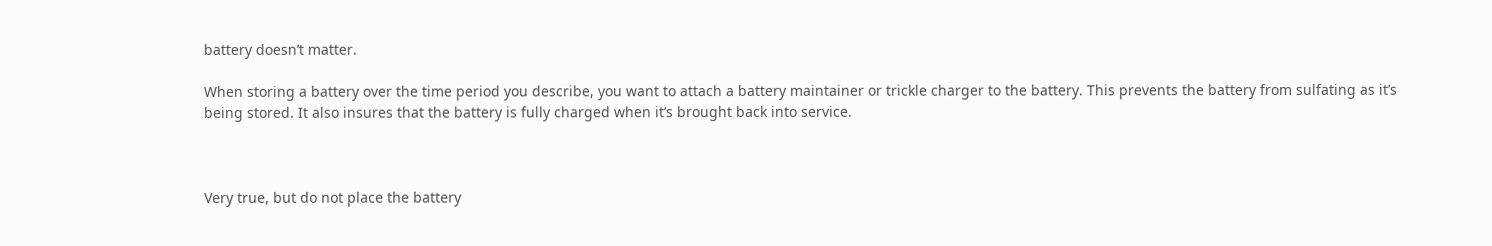battery doesn’t matter.

When storing a battery over the time period you describe, you want to attach a battery maintainer or trickle charger to the battery. This prevents the battery from sulfating as it’s being stored. It also insures that the battery is fully charged when it’s brought back into service.



Very true, but do not place the battery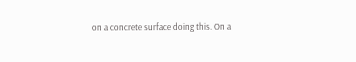on a concrete surface doing this. On a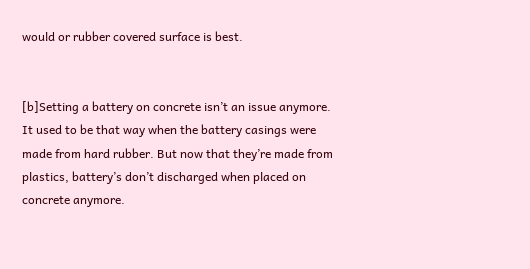would or rubber covered surface is best.


[b]Setting a battery on concrete isn’t an issue anymore. It used to be that way when the battery casings were made from hard rubber. But now that they’re made from plastics, battery’s don’t discharged when placed on concrete anymore.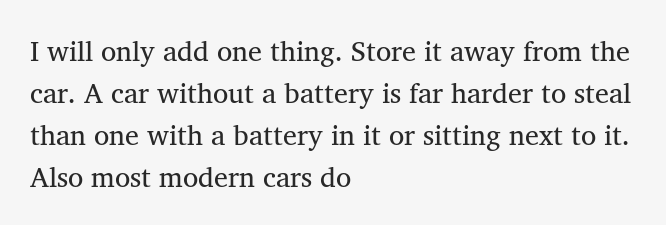I will only add one thing. Store it away from the car. A car without a battery is far harder to steal than one with a battery in it or sitting next to it. Also most modern cars do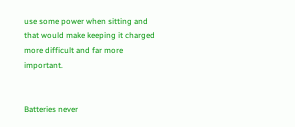use some power when sitting and that would make keeping it charged more difficult and far more important.


Batteries never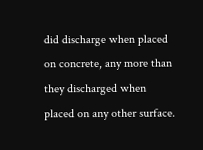did discharge when placed on concrete, any more than they discharged when placed on any other surface.